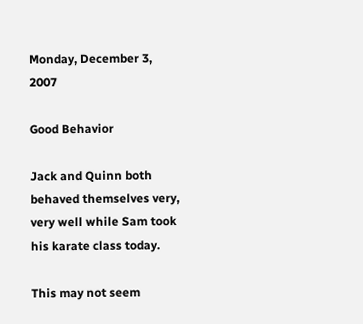Monday, December 3, 2007

Good Behavior

Jack and Quinn both behaved themselves very, very well while Sam took his karate class today.

This may not seem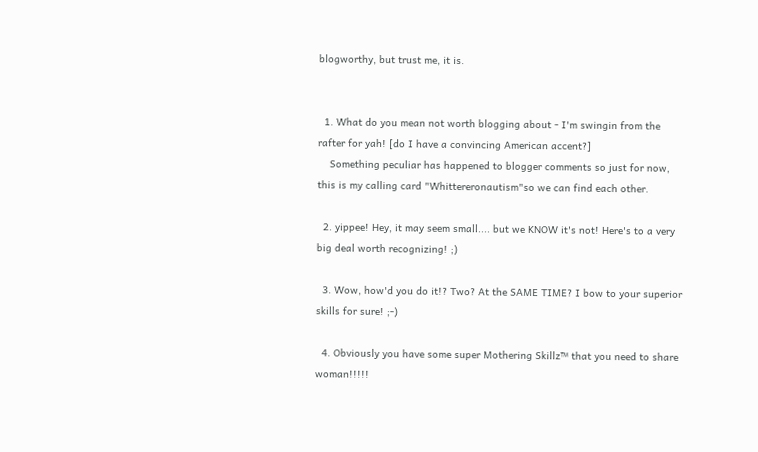blogworthy, but trust me, it is.


  1. What do you mean not worth blogging about - I'm swingin from the rafter for yah! [do I have a convincing American accent?]
    Something peculiar has happened to blogger comments so just for now, this is my calling card "Whittereronautism"so we can find each other.

  2. yippee! Hey, it may seem small.... but we KNOW it's not! Here's to a very big deal worth recognizing! ;)

  3. Wow, how'd you do it!? Two? At the SAME TIME? I bow to your superior skills for sure! ;-)

  4. Obviously you have some super Mothering Skillz™ that you need to share woman!!!!!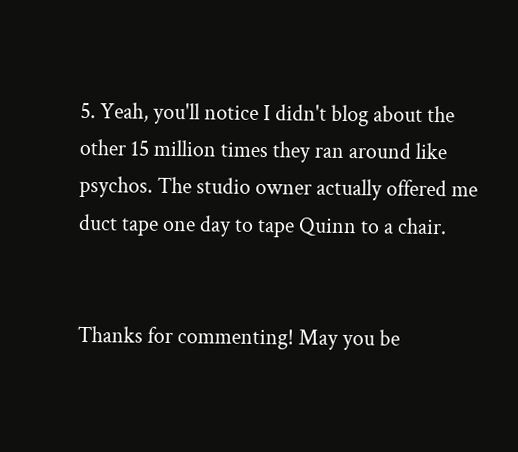5. Yeah, you'll notice I didn't blog about the other 15 million times they ran around like psychos. The studio owner actually offered me duct tape one day to tape Quinn to a chair.


Thanks for commenting! May you be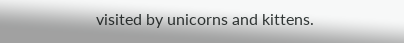visited by unicorns and kittens.